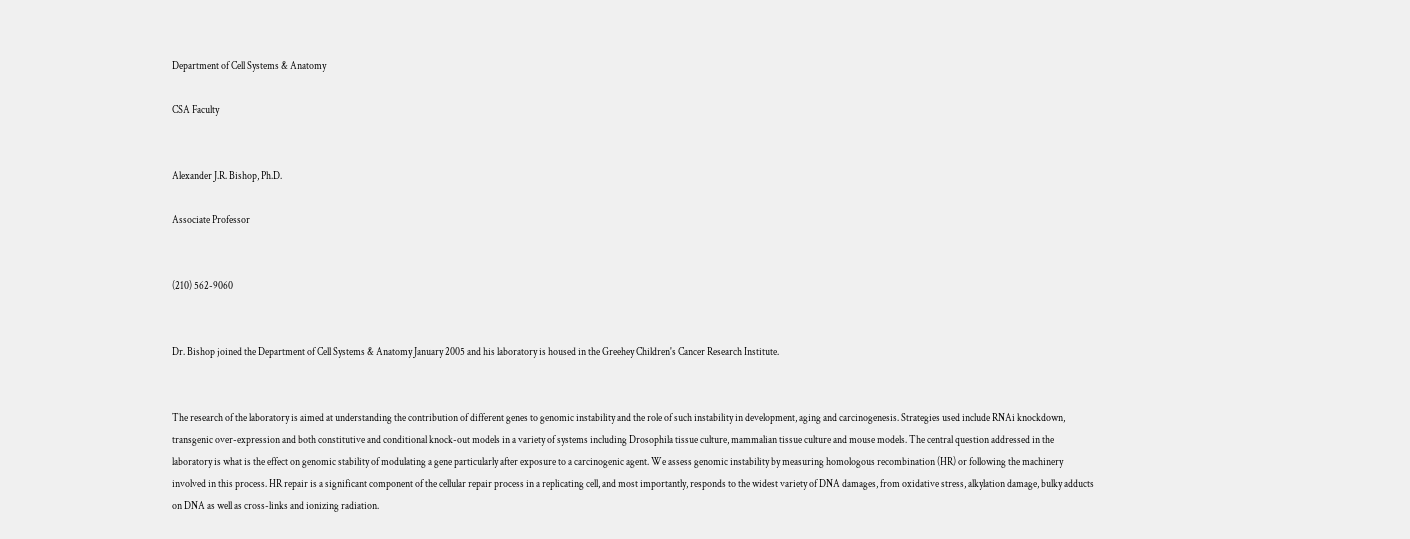Department of Cell Systems & Anatomy

CSA Faculty


Alexander J.R. Bishop, Ph.D.

Associate Professor


(210) 562-9060


Dr. Bishop joined the Department of Cell Systems & Anatomy January 2005 and his laboratory is housed in the Greehey Children's Cancer Research Institute.


The research of the laboratory is aimed at understanding the contribution of different genes to genomic instability and the role of such instability in development, aging and carcinogenesis. Strategies used include RNAi knockdown, transgenic over-expression and both constitutive and conditional knock-out models in a variety of systems including Drosophila tissue culture, mammalian tissue culture and mouse models. The central question addressed in the laboratory is what is the effect on genomic stability of modulating a gene particularly after exposure to a carcinogenic agent. We assess genomic instability by measuring homologous recombination (HR) or following the machinery involved in this process. HR repair is a significant component of the cellular repair process in a replicating cell, and most importantly, responds to the widest variety of DNA damages, from oxidative stress, alkylation damage, bulky adducts on DNA as well as cross-links and ionizing radiation.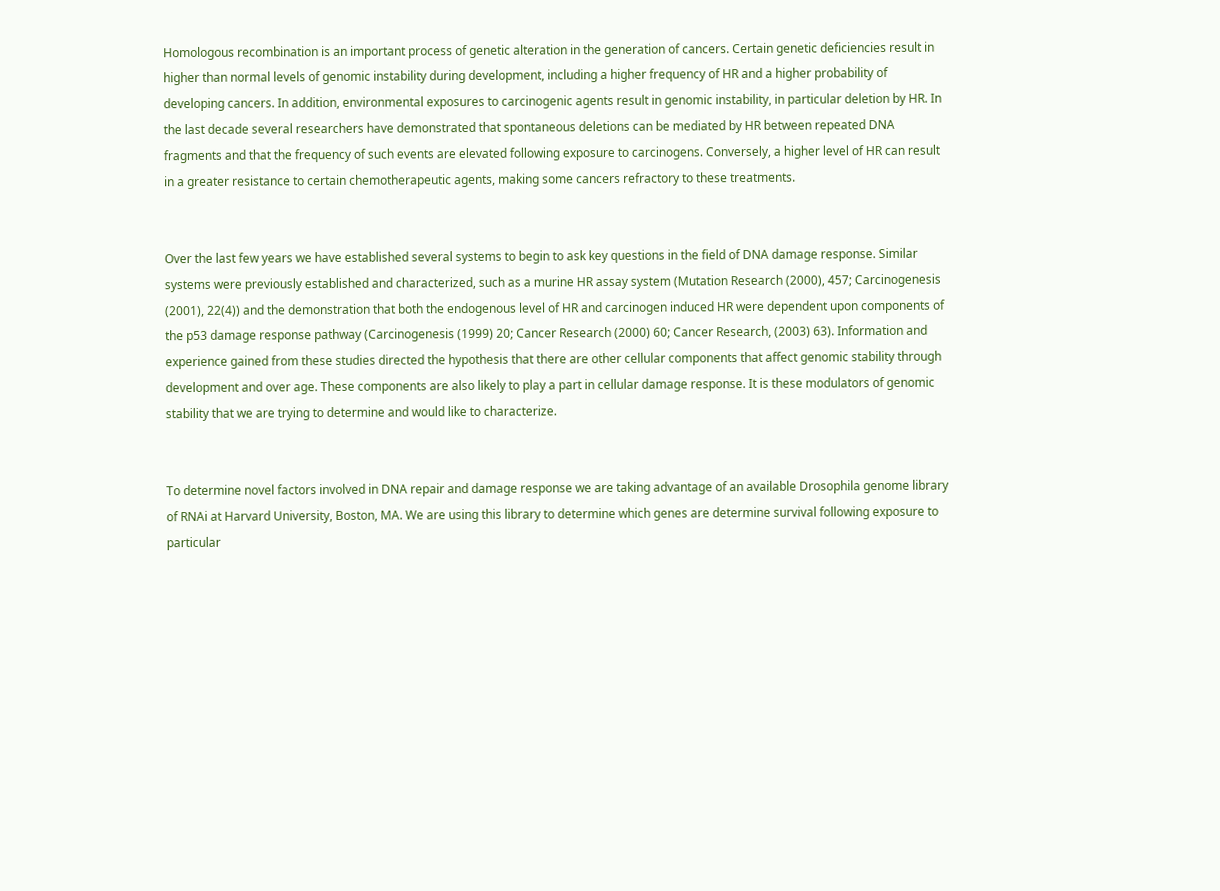Homologous recombination is an important process of genetic alteration in the generation of cancers. Certain genetic deficiencies result in higher than normal levels of genomic instability during development, including a higher frequency of HR and a higher probability of developing cancers. In addition, environmental exposures to carcinogenic agents result in genomic instability, in particular deletion by HR. In the last decade several researchers have demonstrated that spontaneous deletions can be mediated by HR between repeated DNA fragments and that the frequency of such events are elevated following exposure to carcinogens. Conversely, a higher level of HR can result in a greater resistance to certain chemotherapeutic agents, making some cancers refractory to these treatments.


Over the last few years we have established several systems to begin to ask key questions in the field of DNA damage response. Similar systems were previously established and characterized, such as a murine HR assay system (Mutation Research (2000), 457; Carcinogenesis (2001), 22(4)) and the demonstration that both the endogenous level of HR and carcinogen induced HR were dependent upon components of the p53 damage response pathway (Carcinogenesis (1999) 20; Cancer Research (2000) 60; Cancer Research, (2003) 63). Information and experience gained from these studies directed the hypothesis that there are other cellular components that affect genomic stability through development and over age. These components are also likely to play a part in cellular damage response. It is these modulators of genomic stability that we are trying to determine and would like to characterize.


To determine novel factors involved in DNA repair and damage response we are taking advantage of an available Drosophila genome library of RNAi at Harvard University, Boston, MA. We are using this library to determine which genes are determine survival following exposure to particular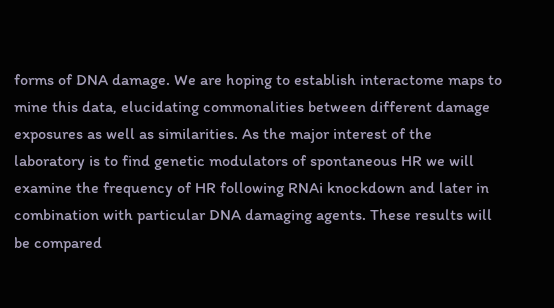forms of DNA damage. We are hoping to establish interactome maps to mine this data, elucidating commonalities between different damage exposures as well as similarities. As the major interest of the laboratory is to find genetic modulators of spontaneous HR we will examine the frequency of HR following RNAi knockdown and later in combination with particular DNA damaging agents. These results will be compared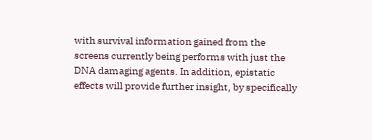with survival information gained from the screens currently being performs with just the DNA damaging agents. In addition, epistatic effects will provide further insight, by specifically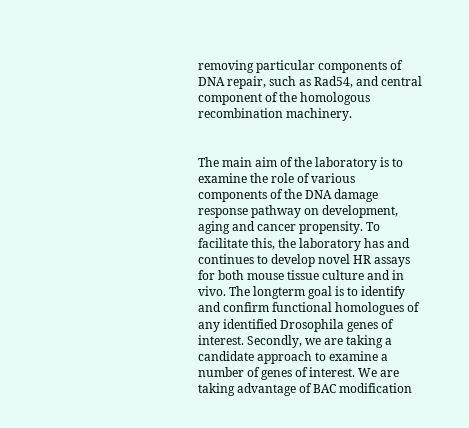removing particular components of DNA repair, such as Rad54, and central component of the homologous recombination machinery.


The main aim of the laboratory is to examine the role of various components of the DNA damage response pathway on development, aging and cancer propensity. To facilitate this, the laboratory has and continues to develop novel HR assays for both mouse tissue culture and in vivo. The longterm goal is to identify and confirm functional homologues of any identified Drosophila genes of interest. Secondly, we are taking a candidate approach to examine a number of genes of interest. We are taking advantage of BAC modification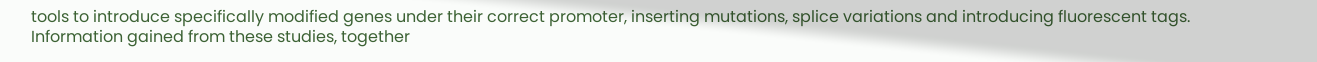tools to introduce specifically modified genes under their correct promoter, inserting mutations, splice variations and introducing fluorescent tags. Information gained from these studies, together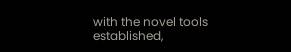with the novel tools established,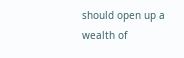should open up a wealth of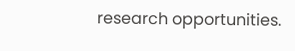research opportunities.